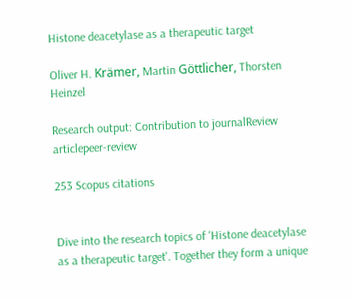Histone deacetylase as a therapeutic target

Oliver H. Krämer, Martin Göttlicher, Thorsten Heinzel

Research output: Contribution to journalReview articlepeer-review

253 Scopus citations


Dive into the research topics of 'Histone deacetylase as a therapeutic target'. Together they form a unique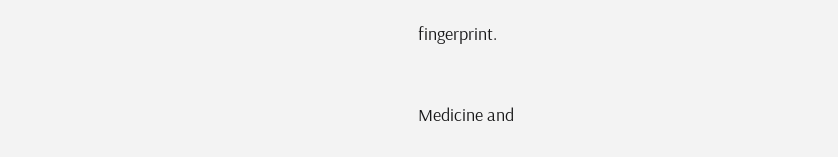fingerprint.


Medicine and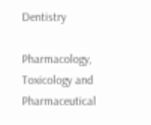Dentistry

Pharmacology, Toxicology and Pharmaceutical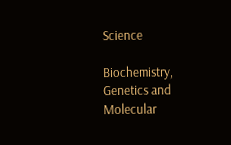Science

Biochemistry, Genetics and Molecular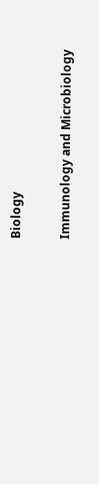Biology

Immunology and Microbiology